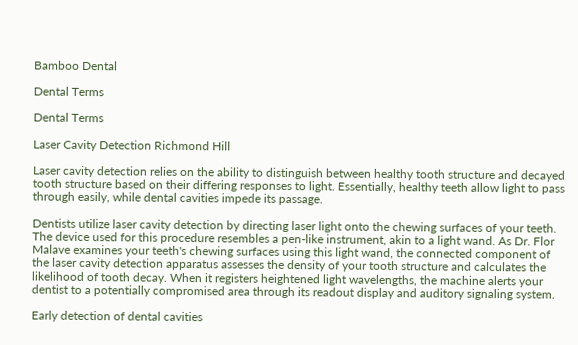Bamboo Dental

Dental Terms

Dental Terms

Laser Cavity Detection Richmond Hill

Laser cavity detection relies on the ability to distinguish between healthy tooth structure and decayed tooth structure based on their differing responses to light. Essentially, healthy teeth allow light to pass through easily, while dental cavities impede its passage.

Dentists utilize laser cavity detection by directing laser light onto the chewing surfaces of your teeth. The device used for this procedure resembles a pen-like instrument, akin to a light wand. As Dr. Flor Malave examines your teeth's chewing surfaces using this light wand, the connected component of the laser cavity detection apparatus assesses the density of your tooth structure and calculates the likelihood of tooth decay. When it registers heightened light wavelengths, the machine alerts your dentist to a potentially compromised area through its readout display and auditory signaling system.

Early detection of dental cavities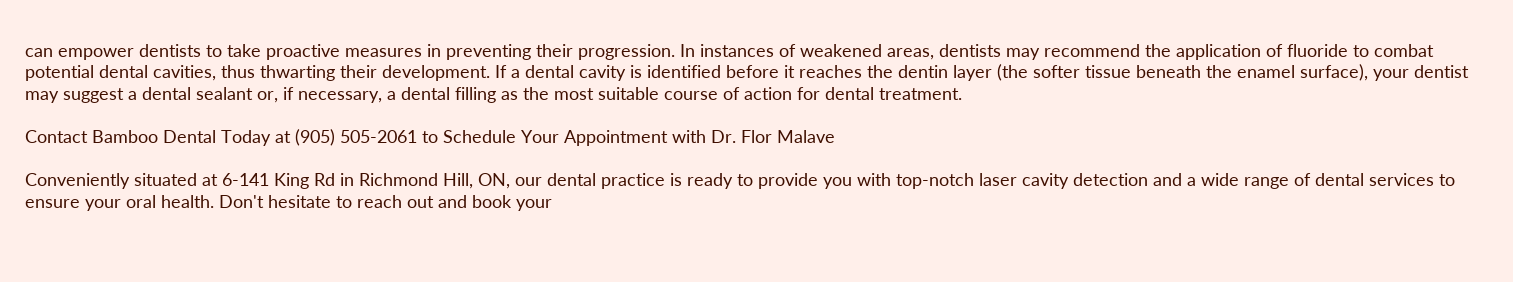can empower dentists to take proactive measures in preventing their progression. In instances of weakened areas, dentists may recommend the application of fluoride to combat potential dental cavities, thus thwarting their development. If a dental cavity is identified before it reaches the dentin layer (the softer tissue beneath the enamel surface), your dentist may suggest a dental sealant or, if necessary, a dental filling as the most suitable course of action for dental treatment.

Contact Bamboo Dental Today at (905) 505-2061 to Schedule Your Appointment with Dr. Flor Malave

Conveniently situated at 6-141 King Rd in Richmond Hill, ON, our dental practice is ready to provide you with top-notch laser cavity detection and a wide range of dental services to ensure your oral health. Don't hesitate to reach out and book your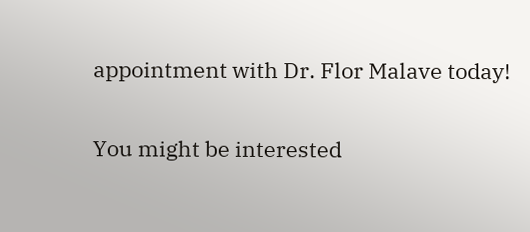appointment with Dr. Flor Malave today!

You might be interested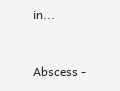in...



Abscess -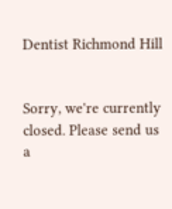Dentist Richmond Hill


Sorry, we're currently closed. Please send us a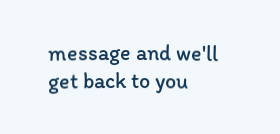message and we'll get back to you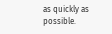as quickly as possible.